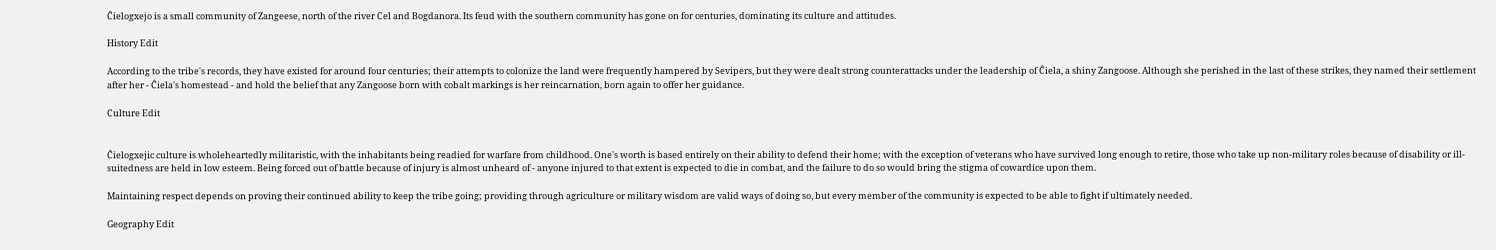Ĉielogxejo is a small community of Zangeese, north of the river Cel and Bogdanora. Its feud with the southern community has gone on for centuries, dominating its culture and attitudes.

History Edit

According to the tribe's records, they have existed for around four centuries; their attempts to colonize the land were frequently hampered by Sevipers, but they were dealt strong counterattacks under the leadership of Ĉiela, a shiny Zangoose. Although she perished in the last of these strikes, they named their settlement after her - Ĉiela's homestead - and hold the belief that any Zangoose born with cobalt markings is her reincarnation, born again to offer her guidance.

Culture Edit


Ĉielogxejic culture is wholeheartedly militaristic, with the inhabitants being readied for warfare from childhood. One's worth is based entirely on their ability to defend their home; with the exception of veterans who have survived long enough to retire, those who take up non-military roles because of disability or ill-suitedness are held in low esteem. Being forced out of battle because of injury is almost unheard of - anyone injured to that extent is expected to die in combat, and the failure to do so would bring the stigma of cowardice upon them.

Maintaining respect depends on proving their continued ability to keep the tribe going; providing through agriculture or military wisdom are valid ways of doing so, but every member of the community is expected to be able to fight if ultimately needed.

Geography Edit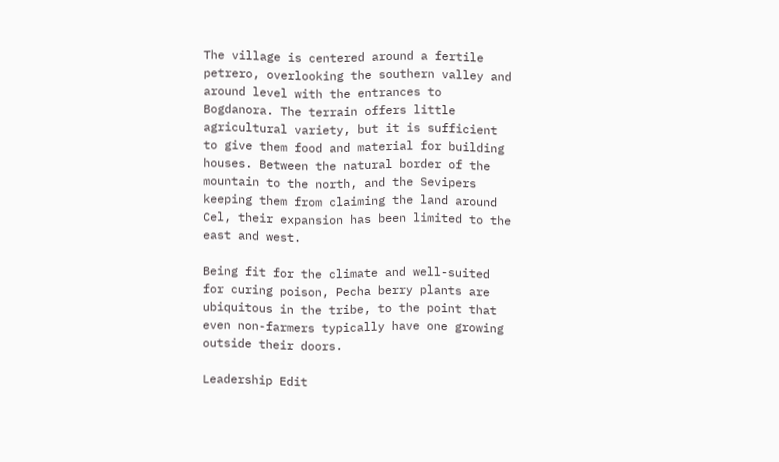The village is centered around a fertile petrero, overlooking the southern valley and around level with the entrances to Bogdanora. The terrain offers little agricultural variety, but it is sufficient to give them food and material for building houses. Between the natural border of the mountain to the north, and the Sevipers keeping them from claiming the land around Cel, their expansion has been limited to the east and west.

Being fit for the climate and well-suited for curing poison, Pecha berry plants are ubiquitous in the tribe, to the point that even non-farmers typically have one growing outside their doors.

Leadership Edit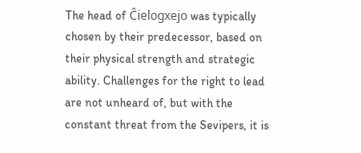The head of Ĉielogxejo was typically chosen by their predecessor, based on their physical strength and strategic ability. Challenges for the right to lead are not unheard of, but with the constant threat from the Sevipers, it is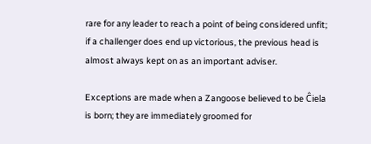rare for any leader to reach a point of being considered unfit; if a challenger does end up victorious, the previous head is almost always kept on as an important adviser.

Exceptions are made when a Zangoose believed to be Ĉiela is born; they are immediately groomed for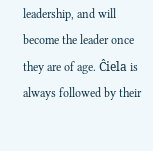leadership, and will become the leader once they are of age. Ĉiela is always followed by their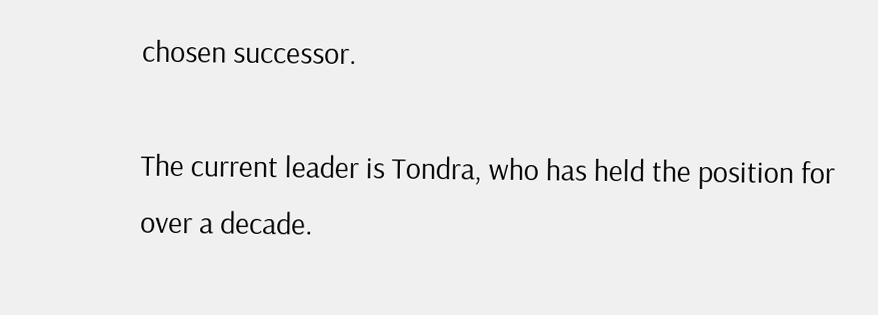chosen successor.

The current leader is Tondra, who has held the position for over a decade.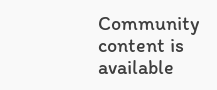Community content is available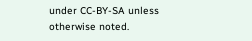under CC-BY-SA unless otherwise noted.